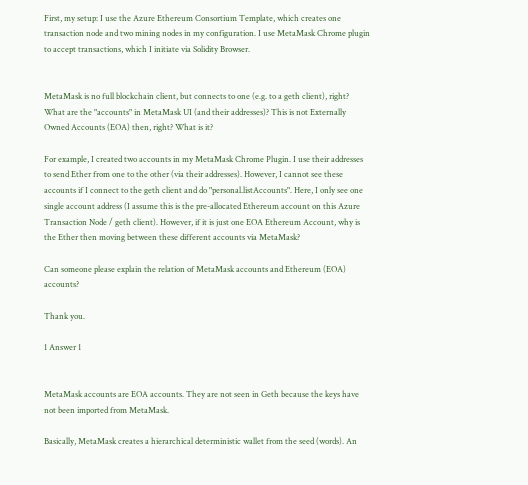First, my setup: I use the Azure Ethereum Consortium Template, which creates one transaction node and two mining nodes in my configuration. I use MetaMask Chrome plugin to accept transactions, which I initiate via Solidity Browser.


MetaMask is no full blockchain client, but connects to one (e.g. to a geth client), right? What are the "accounts" in MetaMask UI (and their addresses)? This is not Externally Owned Accounts (EOA) then, right? What is it?

For example, I created two accounts in my MetaMask Chrome Plugin. I use their addresses to send Ether from one to the other (via their addresses). However, I cannot see these accounts if I connect to the geth client and do "personal.listAccounts". Here, I only see one single account address (I assume this is the pre-allocated Ethereum account on this Azure Transaction Node / geth client). However, if it is just one EOA Ethereum Account, why is the Ether then moving between these different accounts via MetaMask?

Can someone please explain the relation of MetaMask accounts and Ethereum (EOA) accounts?

Thank you.

1 Answer 1


MetaMask accounts are EOA accounts. They are not seen in Geth because the keys have not been imported from MetaMask.

Basically, MetaMask creates a hierarchical deterministic wallet from the seed (words). An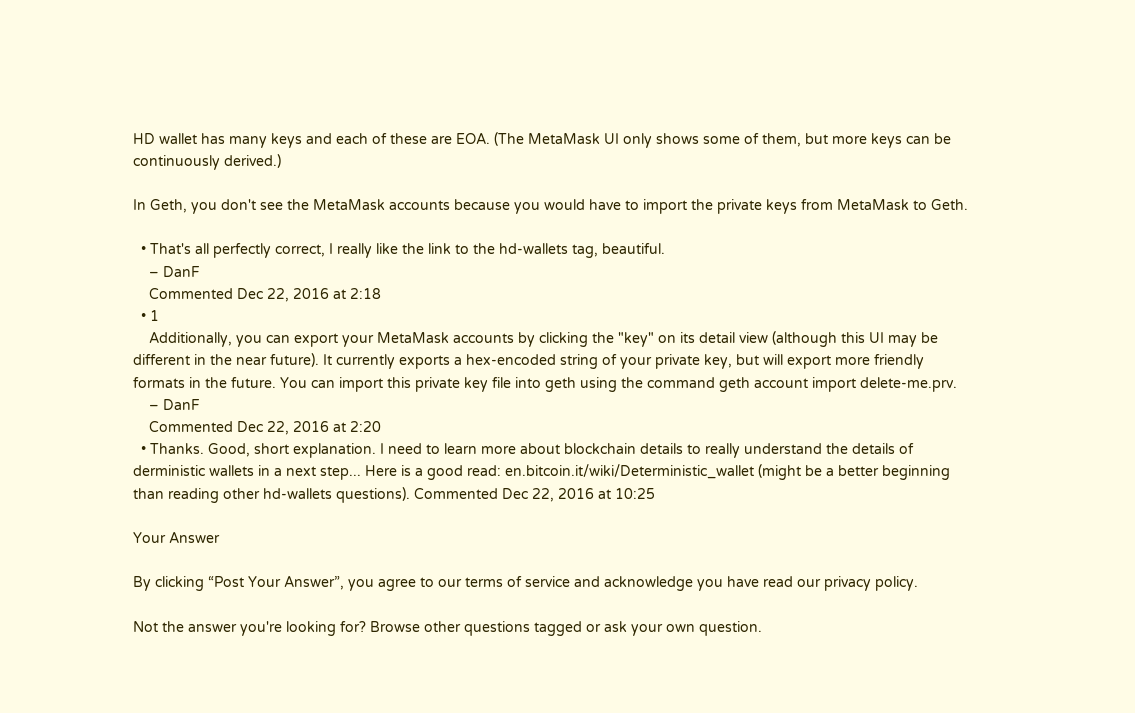HD wallet has many keys and each of these are EOA. (The MetaMask UI only shows some of them, but more keys can be continuously derived.)

In Geth, you don't see the MetaMask accounts because you would have to import the private keys from MetaMask to Geth.

  • That's all perfectly correct, I really like the link to the hd-wallets tag, beautiful.
    – DanF
    Commented Dec 22, 2016 at 2:18
  • 1
    Additionally, you can export your MetaMask accounts by clicking the "key" on its detail view (although this UI may be different in the near future). It currently exports a hex-encoded string of your private key, but will export more friendly formats in the future. You can import this private key file into geth using the command geth account import delete-me.prv.
    – DanF
    Commented Dec 22, 2016 at 2:20
  • Thanks. Good, short explanation. I need to learn more about blockchain details to really understand the details of derministic wallets in a next step... Here is a good read: en.bitcoin.it/wiki/Deterministic_wallet (might be a better beginning than reading other hd-wallets questions). Commented Dec 22, 2016 at 10:25

Your Answer

By clicking “Post Your Answer”, you agree to our terms of service and acknowledge you have read our privacy policy.

Not the answer you're looking for? Browse other questions tagged or ask your own question.